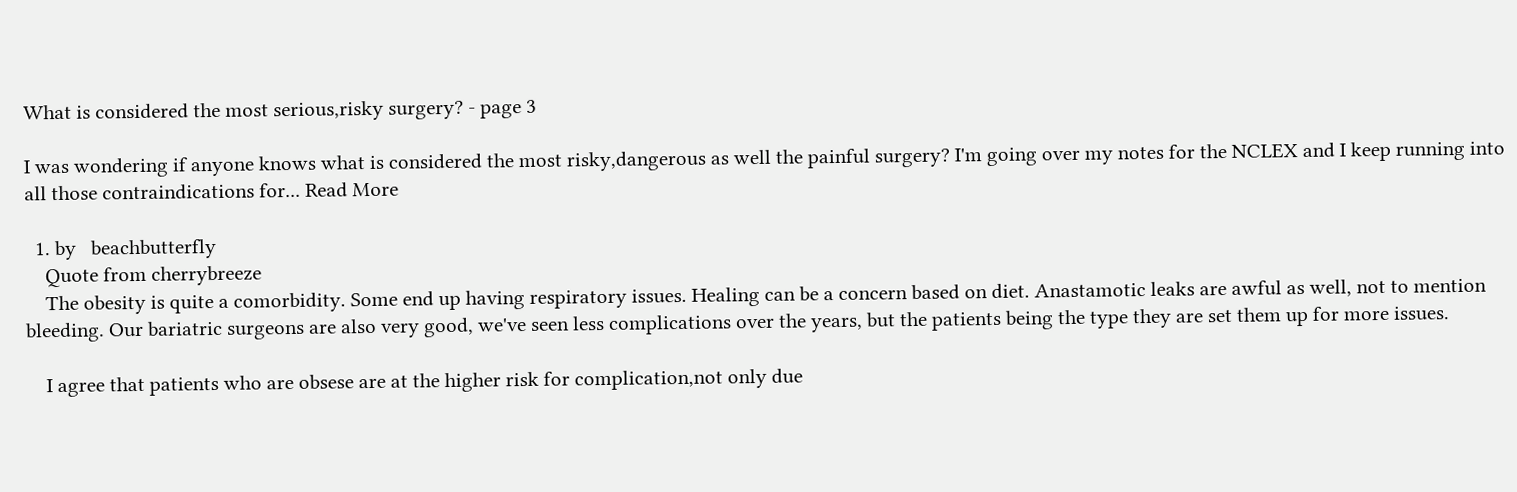What is considered the most serious,risky surgery? - page 3

I was wondering if anyone knows what is considered the most risky,dangerous as well the painful surgery? I'm going over my notes for the NCLEX and I keep running into all those contraindications for... Read More

  1. by   beachbutterfly
    Quote from cherrybreeze
    The obesity is quite a comorbidity. Some end up having respiratory issues. Healing can be a concern based on diet. Anastamotic leaks are awful as well, not to mention bleeding. Our bariatric surgeons are also very good, we've seen less complications over the years, but the patients being the type they are set them up for more issues.

    I agree that patients who are obsese are at the higher risk for complication,not only due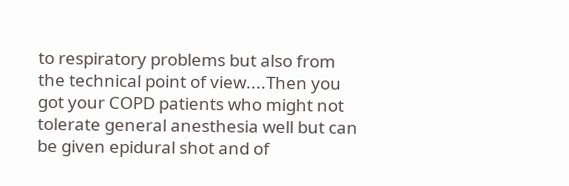to respiratory problems but also from the technical point of view....Then you got your COPD patients who might not tolerate general anesthesia well but can be given epidural shot and of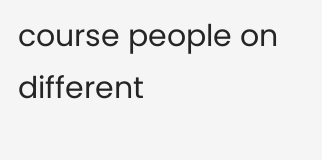course people on different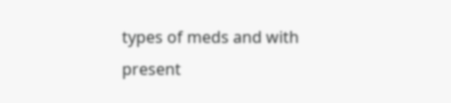types of meds and with present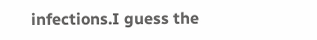infections.I guess the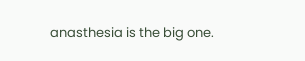anasthesia is the big one.